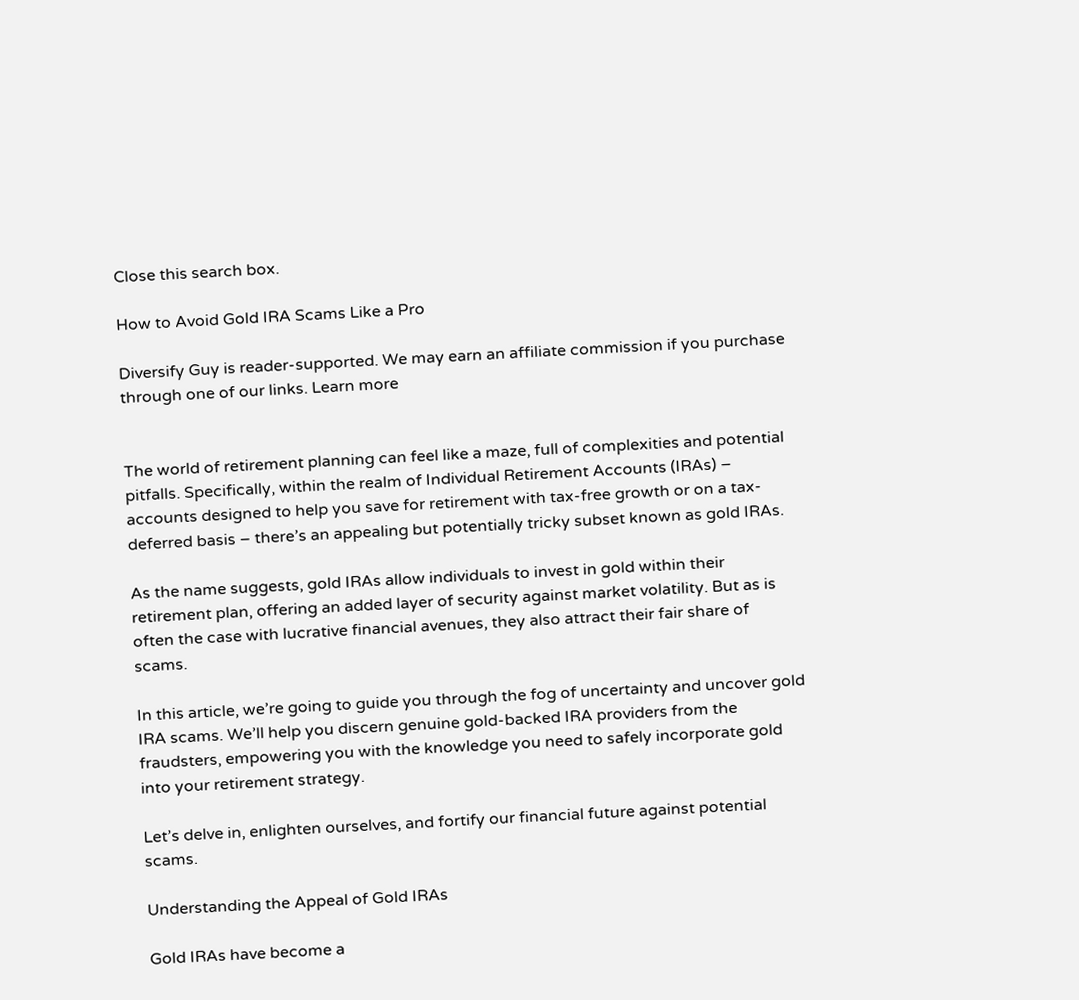Close this search box.

How to Avoid Gold IRA Scams Like a Pro

Diversify Guy is reader-supported. We may earn an affiliate commission if you purchase through one of our links. Learn more


The world of retirement planning can feel like a maze, full of complexities and potential pitfalls. Specifically, within the realm of Individual Retirement Accounts (IRAs) – accounts designed to help you save for retirement with tax-free growth or on a tax-deferred basis – there’s an appealing but potentially tricky subset known as gold IRAs.

As the name suggests, gold IRAs allow individuals to invest in gold within their retirement plan, offering an added layer of security against market volatility. But as is often the case with lucrative financial avenues, they also attract their fair share of scams.

In this article, we’re going to guide you through the fog of uncertainty and uncover gold IRA scams. We’ll help you discern genuine gold-backed IRA providers from the fraudsters, empowering you with the knowledge you need to safely incorporate gold into your retirement strategy.

Let’s delve in, enlighten ourselves, and fortify our financial future against potential scams.

Understanding the Appeal of Gold IRAs

Gold IRAs have become a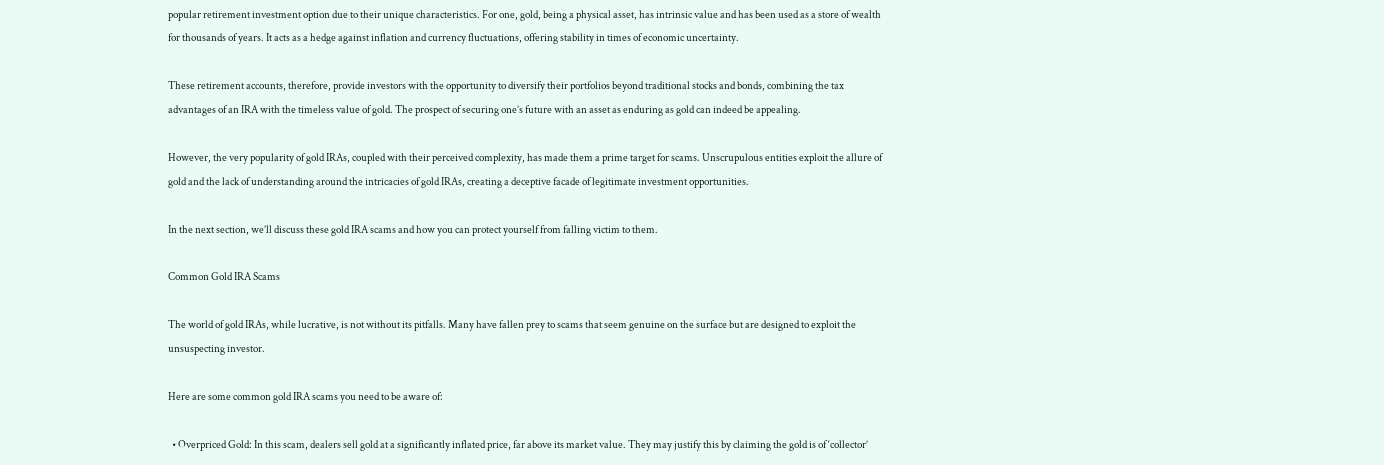popular retirement investment option due to their unique characteristics. For one, gold, being a physical asset, has intrinsic value and has been used as a store of wealth for thousands of years. It acts as a hedge against inflation and currency fluctuations, offering stability in times of economic uncertainty.

These retirement accounts, therefore, provide investors with the opportunity to diversify their portfolios beyond traditional stocks and bonds, combining the tax advantages of an IRA with the timeless value of gold. The prospect of securing one’s future with an asset as enduring as gold can indeed be appealing.

However, the very popularity of gold IRAs, coupled with their perceived complexity, has made them a prime target for scams. Unscrupulous entities exploit the allure of gold and the lack of understanding around the intricacies of gold IRAs, creating a deceptive facade of legitimate investment opportunities.

In the next section, we’ll discuss these gold IRA scams and how you can protect yourself from falling victim to them.

Common Gold IRA Scams

The world of gold IRAs, while lucrative, is not without its pitfalls. Many have fallen prey to scams that seem genuine on the surface but are designed to exploit the unsuspecting investor.

Here are some common gold IRA scams you need to be aware of:

  • Overpriced Gold: In this scam, dealers sell gold at a significantly inflated price, far above its market value. They may justify this by claiming the gold is of ‘collector’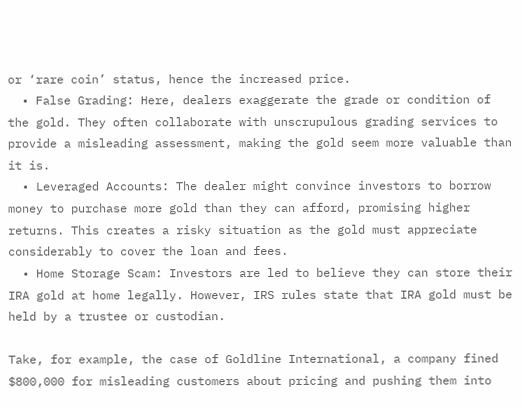or ‘rare coin’ status, hence the increased price.
  • False Grading: Here, dealers exaggerate the grade or condition of the gold. They often collaborate with unscrupulous grading services to provide a misleading assessment, making the gold seem more valuable than it is.
  • Leveraged Accounts: The dealer might convince investors to borrow money to purchase more gold than they can afford, promising higher returns. This creates a risky situation as the gold must appreciate considerably to cover the loan and fees.
  • Home Storage Scam: Investors are led to believe they can store their IRA gold at home legally. However, IRS rules state that IRA gold must be held by a trustee or custodian.

Take, for example, the case of Goldline International, a company fined $800,000 for misleading customers about pricing and pushing them into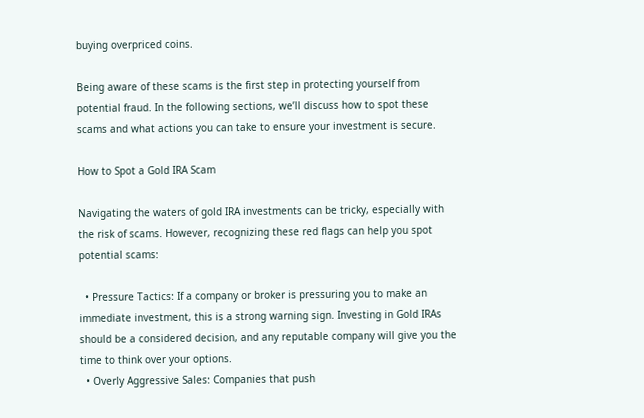buying overpriced coins.

Being aware of these scams is the first step in protecting yourself from potential fraud. In the following sections, we’ll discuss how to spot these scams and what actions you can take to ensure your investment is secure.

How to Spot a Gold IRA Scam

Navigating the waters of gold IRA investments can be tricky, especially with the risk of scams. However, recognizing these red flags can help you spot potential scams:

  • Pressure Tactics: If a company or broker is pressuring you to make an immediate investment, this is a strong warning sign. Investing in Gold IRAs should be a considered decision, and any reputable company will give you the time to think over your options.
  • Overly Aggressive Sales: Companies that push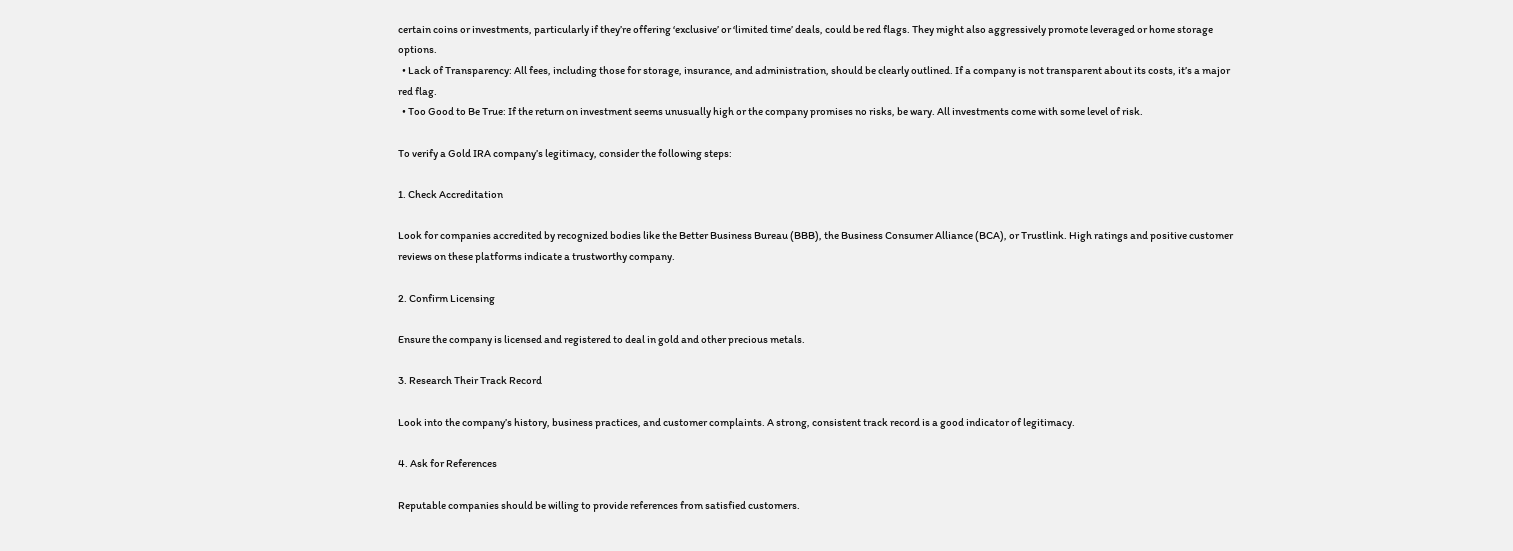certain coins or investments, particularly if they’re offering ‘exclusive’ or ‘limited time’ deals, could be red flags. They might also aggressively promote leveraged or home storage options.
  • Lack of Transparency: All fees, including those for storage, insurance, and administration, should be clearly outlined. If a company is not transparent about its costs, it’s a major red flag.
  • Too Good to Be True: If the return on investment seems unusually high or the company promises no risks, be wary. All investments come with some level of risk.

To verify a Gold IRA company’s legitimacy, consider the following steps:

1. Check Accreditation

Look for companies accredited by recognized bodies like the Better Business Bureau (BBB), the Business Consumer Alliance (BCA), or Trustlink. High ratings and positive customer reviews on these platforms indicate a trustworthy company.

2. Confirm Licensing

Ensure the company is licensed and registered to deal in gold and other precious metals.

3. Research Their Track Record

Look into the company’s history, business practices, and customer complaints. A strong, consistent track record is a good indicator of legitimacy.

4. Ask for References

Reputable companies should be willing to provide references from satisfied customers.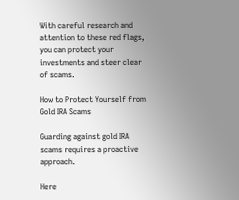With careful research and attention to these red flags, you can protect your investments and steer clear of scams.

How to Protect Yourself from Gold IRA Scams

Guarding against gold IRA scams requires a proactive approach.

Here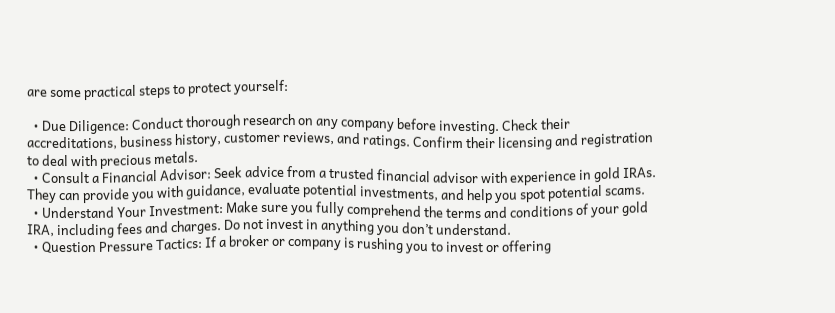are some practical steps to protect yourself:

  • Due Diligence: Conduct thorough research on any company before investing. Check their accreditations, business history, customer reviews, and ratings. Confirm their licensing and registration to deal with precious metals.
  • Consult a Financial Advisor: Seek advice from a trusted financial advisor with experience in gold IRAs. They can provide you with guidance, evaluate potential investments, and help you spot potential scams.
  • Understand Your Investment: Make sure you fully comprehend the terms and conditions of your gold IRA, including fees and charges. Do not invest in anything you don’t understand.
  • Question Pressure Tactics: If a broker or company is rushing you to invest or offering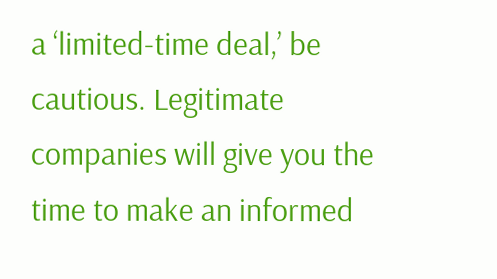a ‘limited-time deal,’ be cautious. Legitimate companies will give you the time to make an informed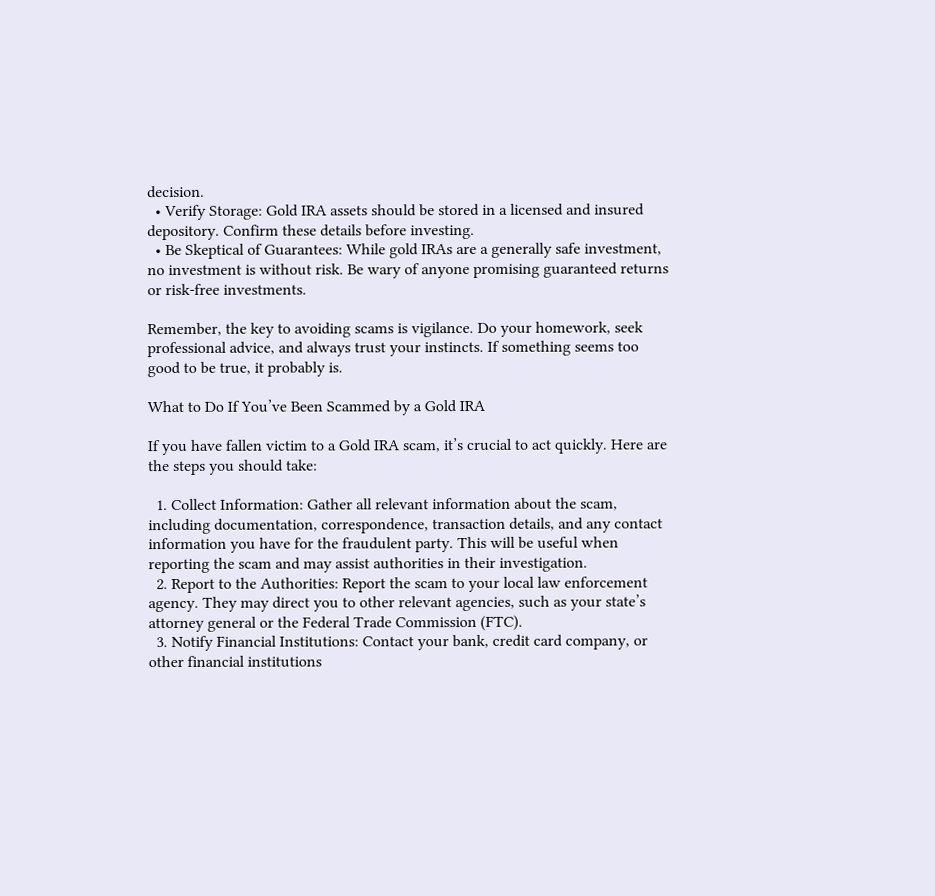decision.
  • Verify Storage: Gold IRA assets should be stored in a licensed and insured depository. Confirm these details before investing.
  • Be Skeptical of Guarantees: While gold IRAs are a generally safe investment, no investment is without risk. Be wary of anyone promising guaranteed returns or risk-free investments.

Remember, the key to avoiding scams is vigilance. Do your homework, seek professional advice, and always trust your instincts. If something seems too good to be true, it probably is.

What to Do If You’ve Been Scammed by a Gold IRA

If you have fallen victim to a Gold IRA scam, it’s crucial to act quickly. Here are the steps you should take:

  1. Collect Information: Gather all relevant information about the scam, including documentation, correspondence, transaction details, and any contact information you have for the fraudulent party. This will be useful when reporting the scam and may assist authorities in their investigation.
  2. Report to the Authorities: Report the scam to your local law enforcement agency. They may direct you to other relevant agencies, such as your state’s attorney general or the Federal Trade Commission (FTC).
  3. Notify Financial Institutions: Contact your bank, credit card company, or other financial institutions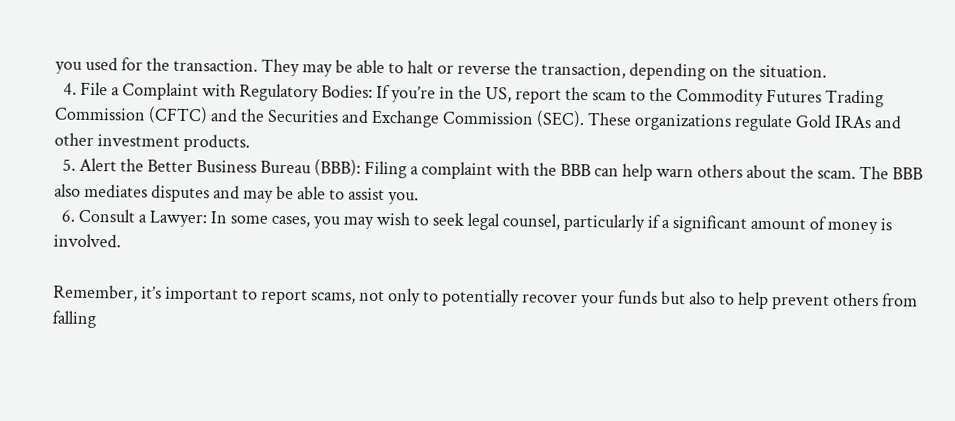you used for the transaction. They may be able to halt or reverse the transaction, depending on the situation.
  4. File a Complaint with Regulatory Bodies: If you’re in the US, report the scam to the Commodity Futures Trading Commission (CFTC) and the Securities and Exchange Commission (SEC). These organizations regulate Gold IRAs and other investment products.
  5. Alert the Better Business Bureau (BBB): Filing a complaint with the BBB can help warn others about the scam. The BBB also mediates disputes and may be able to assist you.
  6. Consult a Lawyer: In some cases, you may wish to seek legal counsel, particularly if a significant amount of money is involved.

Remember, it’s important to report scams, not only to potentially recover your funds but also to help prevent others from falling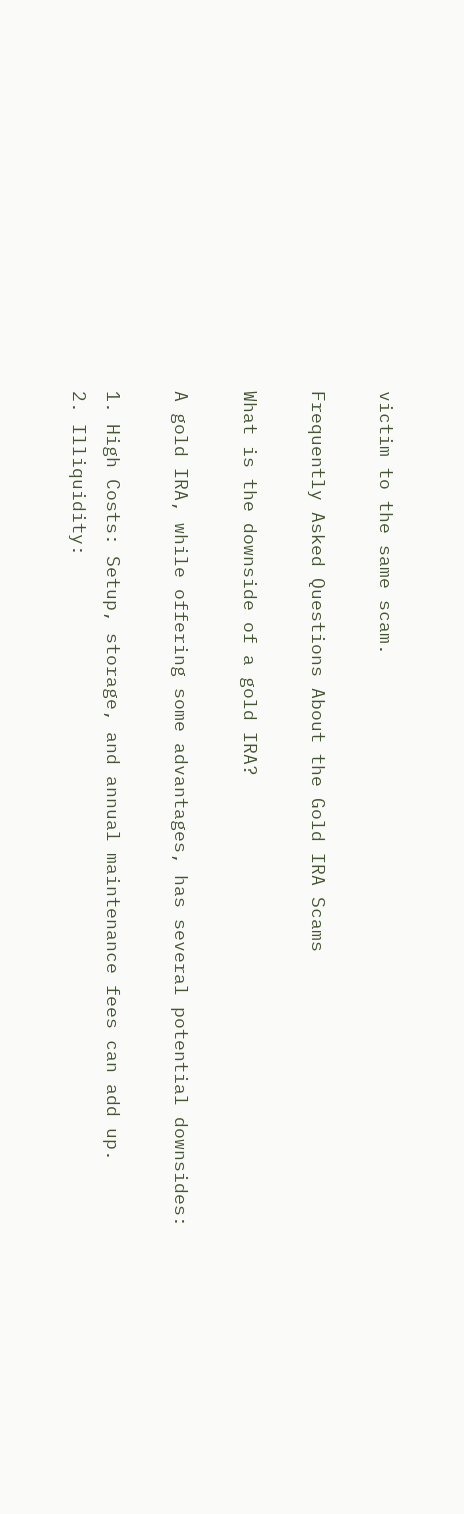victim to the same scam.

Frequently Asked Questions About the Gold IRA Scams

What is the downside of a gold IRA?

A gold IRA, while offering some advantages, has several potential downsides:

1. High Costs: Setup, storage, and annual maintenance fees can add up.
2. Illiquidity: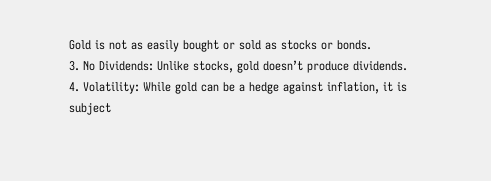Gold is not as easily bought or sold as stocks or bonds.
3. No Dividends: Unlike stocks, gold doesn’t produce dividends.
4. Volatility: While gold can be a hedge against inflation, it is subject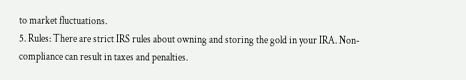to market fluctuations.
5. Rules: There are strict IRS rules about owning and storing the gold in your IRA. Non-compliance can result in taxes and penalties.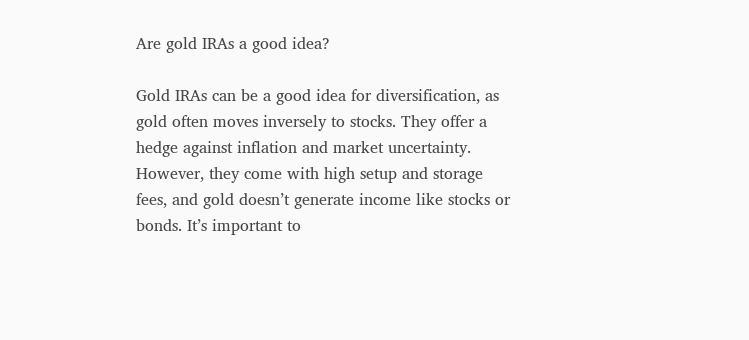Are gold IRAs a good idea?

Gold IRAs can be a good idea for diversification, as gold often moves inversely to stocks. They offer a hedge against inflation and market uncertainty. However, they come with high setup and storage fees, and gold doesn’t generate income like stocks or bonds. It’s important to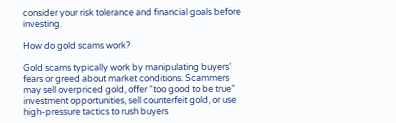consider your risk tolerance and financial goals before investing.

How do gold scams work?

Gold scams typically work by manipulating buyers’ fears or greed about market conditions. Scammers may sell overpriced gold, offer “too good to be true” investment opportunities, sell counterfeit gold, or use high-pressure tactics to rush buyers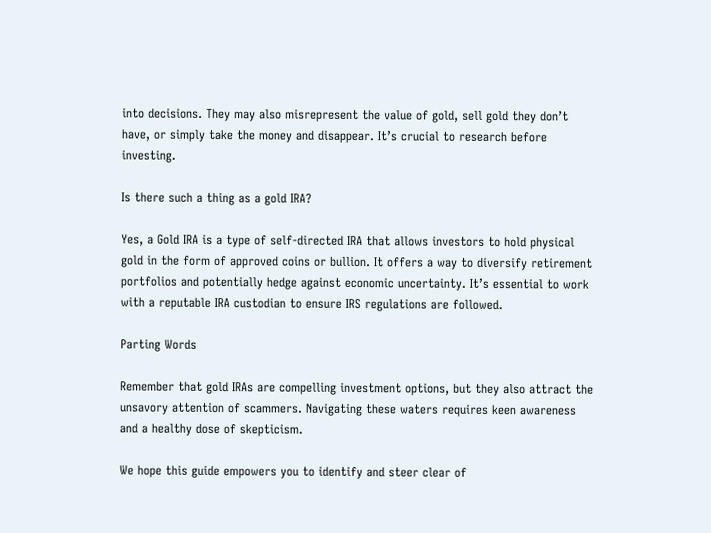into decisions. They may also misrepresent the value of gold, sell gold they don’t have, or simply take the money and disappear. It’s crucial to research before investing.

Is there such a thing as a gold IRA?

Yes, a Gold IRA is a type of self-directed IRA that allows investors to hold physical gold in the form of approved coins or bullion. It offers a way to diversify retirement portfolios and potentially hedge against economic uncertainty. It’s essential to work with a reputable IRA custodian to ensure IRS regulations are followed.

Parting Words

Remember that gold IRAs are compelling investment options, but they also attract the unsavory attention of scammers. Navigating these waters requires keen awareness and a healthy dose of skepticism.

We hope this guide empowers you to identify and steer clear of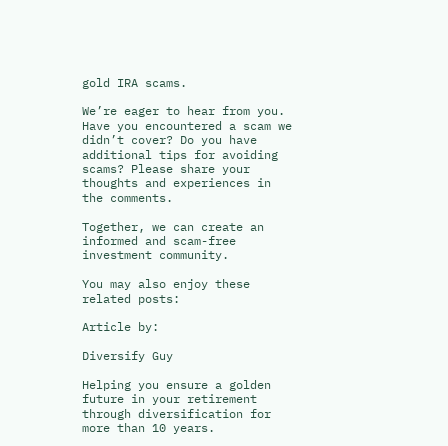gold IRA scams.

We’re eager to hear from you. Have you encountered a scam we didn’t cover? Do you have additional tips for avoiding scams? Please share your thoughts and experiences in the comments.

Together, we can create an informed and scam-free investment community.

You may also enjoy these related posts:

Article by:

Diversify Guy

Helping you ensure a golden future in your retirement through diversification for more than 10 years.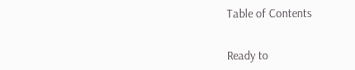Table of Contents


Ready to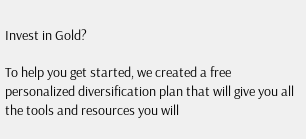Invest in Gold?

To help you get started, we created a free personalized diversification plan that will give you all the tools and resources you will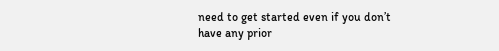need to get started even if you don’t have any prior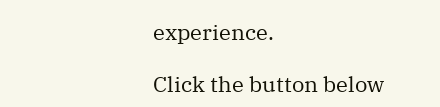experience.

Click the button below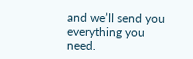and we’ll send you everything you need.